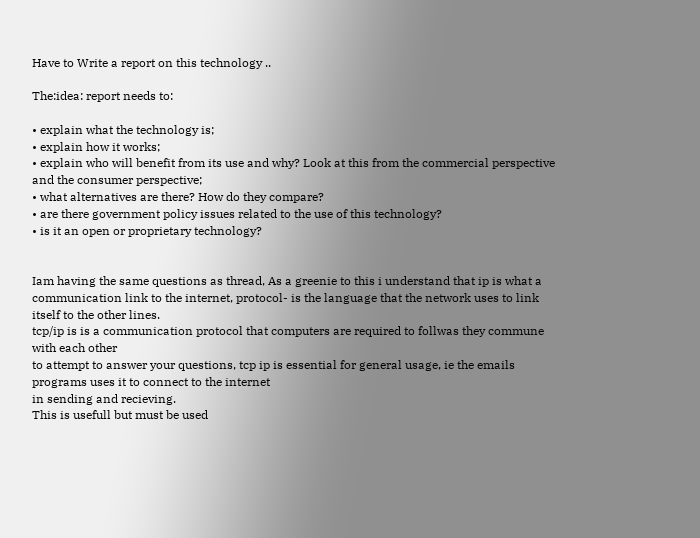Have to Write a report on this technology ..

The:idea: report needs to:

• explain what the technology is;
• explain how it works;
• explain who will benefit from its use and why? Look at this from the commercial perspective and the consumer perspective;
• what alternatives are there? How do they compare?
• are there government policy issues related to the use of this technology?
• is it an open or proprietary technology?


Iam having the same questions as thread, As a greenie to this i understand that ip is what a communication link to the internet, protocol- is the language that the network uses to link itself to the other lines.
tcp/ip is is a communication protocol that computers are required to follwas they commune with each other
to attempt to answer your questions, tcp ip is essential for general usage, ie the emails programs uses it to connect to the internet
in sending and recieving.
This is usefull but must be used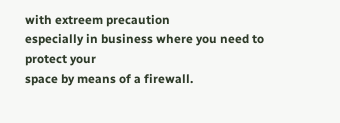with extreem precaution
especially in business where you need to protect your
space by means of a firewall.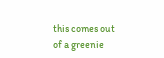this comes out of a greenie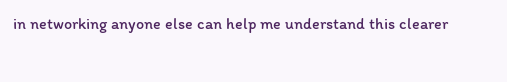in networking anyone else can help me understand this clearer